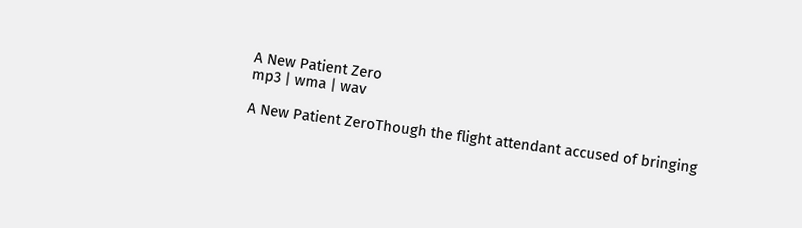A New Patient Zero
mp3 | wma | wav

A New Patient ZeroThough the flight attendant accused of bringing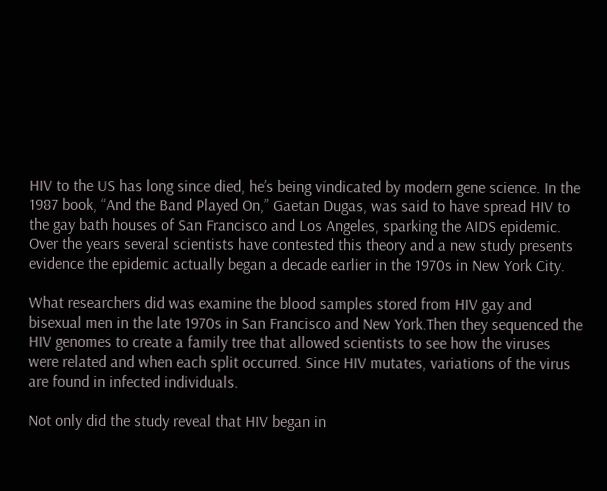HIV to the US has long since died, he’s being vindicated by modern gene science. In the 1987 book, “And the Band Played On,” Gaetan Dugas, was said to have spread HIV to the gay bath houses of San Francisco and Los Angeles, sparking the AIDS epidemic. Over the years several scientists have contested this theory and a new study presents evidence the epidemic actually began a decade earlier in the 1970s in New York City.

What researchers did was examine the blood samples stored from HIV gay and bisexual men in the late 1970s in San Francisco and New York.Then they sequenced the HIV genomes to create a family tree that allowed scientists to see how the viruses were related and when each split occurred. Since HIV mutates, variations of the virus are found in infected individuals.

Not only did the study reveal that HIV began in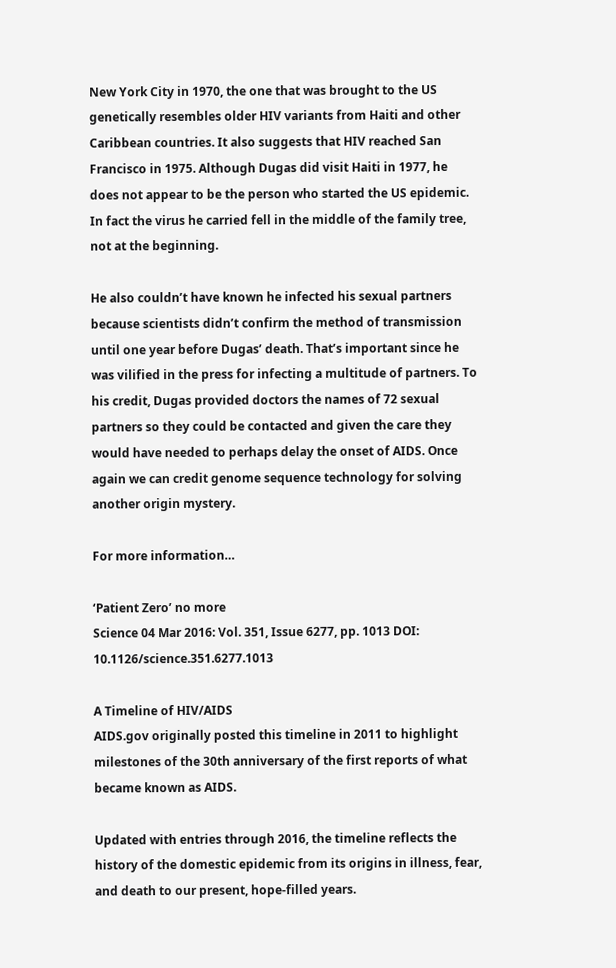New York City in 1970, the one that was brought to the US genetically resembles older HIV variants from Haiti and other Caribbean countries. It also suggests that HIV reached San Francisco in 1975. Although Dugas did visit Haiti in 1977, he does not appear to be the person who started the US epidemic. In fact the virus he carried fell in the middle of the family tree, not at the beginning.

He also couldn’t have known he infected his sexual partners because scientists didn’t confirm the method of transmission until one year before Dugas’ death. That’s important since he was vilified in the press for infecting a multitude of partners. To his credit, Dugas provided doctors the names of 72 sexual partners so they could be contacted and given the care they would have needed to perhaps delay the onset of AIDS. Once again we can credit genome sequence technology for solving another origin mystery.

For more information…

‘Patient Zero’ no more
Science 04 Mar 2016: Vol. 351, Issue 6277, pp. 1013 DOI: 10.1126/science.351.6277.1013

A Timeline of HIV/AIDS
AIDS.gov originally posted this timeline in 2011 to highlight milestones of the 30th anniversary of the first reports of what became known as AIDS.

Updated with entries through 2016, the timeline reflects the history of the domestic epidemic from its origins in illness, fear, and death to our present, hope-filled years.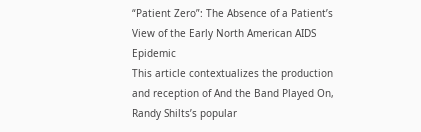“Patient Zero”: The Absence of a Patient’s View of the Early North American AIDS Epidemic
This article contextualizes the production and reception of And the Band Played On, Randy Shilts’s popular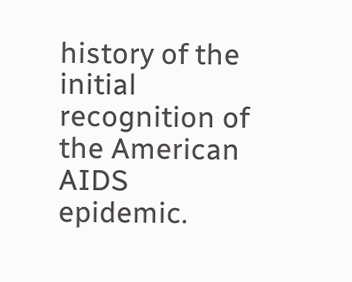history of the initial recognition of the American AIDS epidemic.